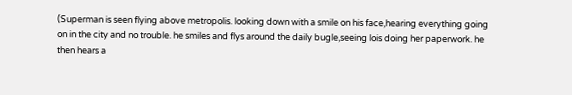(Superman is seen flying above metropolis. looking down with a smile on his face,hearing everything going on in the city and no trouble. he smiles and flys around the daily bugle,seeing lois doing her paperwork. he then hears a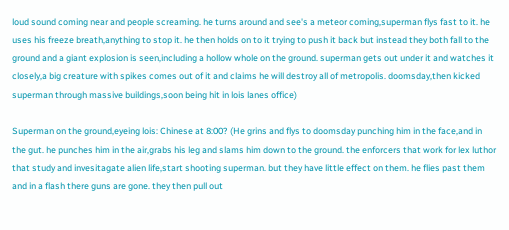loud sound coming near and people screaming. he turns around and see's a meteor coming,superman flys fast to it. he uses his freeze breath,anything to stop it. he then holds on to it trying to push it back but instead they both fall to the ground and a giant explosion is seen,including a hollow whole on the ground. superman gets out under it and watches it closely,a big creature with spikes comes out of it and claims he will destroy all of metropolis. doomsday,then kicked superman through massive buildings,soon being hit in lois lanes office)

Superman on the ground,eyeing lois: Chinese at 8:00? (He grins and flys to doomsday punching him in the face,and in the gut. he punches him in the air,grabs his leg and slams him down to the ground. the enforcers that work for lex luthor that study and invesitagate alien life,start shooting superman. but they have little effect on them. he flies past them and in a flash there guns are gone. they then pull out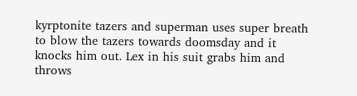kyrptonite tazers and superman uses super breath to blow the tazers towards doomsday and it knocks him out. Lex in his suit grabs him and throws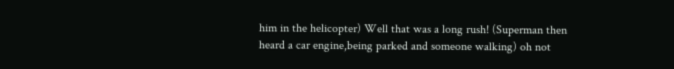him in the helicopter) Well that was a long rush! (Superman then heard a car engine,being parked and someone walking) oh not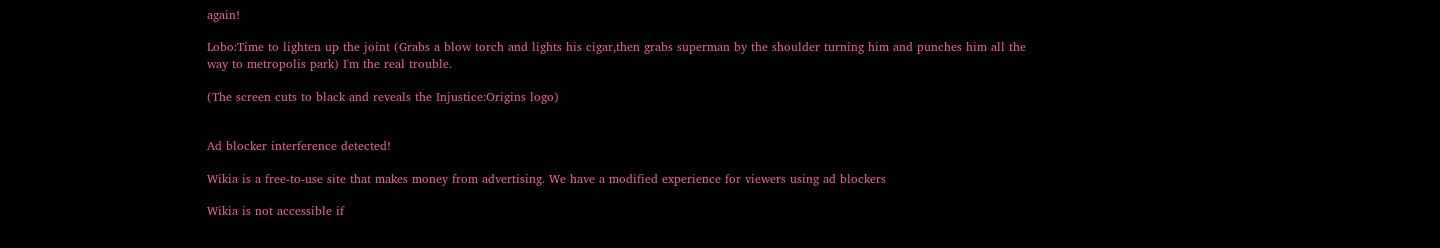again!

Lobo:Time to lighten up the joint (Grabs a blow torch and lights his cigar,then grabs superman by the shoulder turning him and punches him all the way to metropolis park) I'm the real trouble.

(The screen cuts to black and reveals the Injustice:Origins logo)


Ad blocker interference detected!

Wikia is a free-to-use site that makes money from advertising. We have a modified experience for viewers using ad blockers

Wikia is not accessible if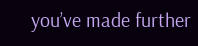you’ve made further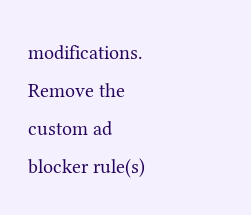modifications. Remove the custom ad blocker rule(s)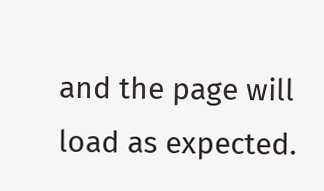and the page will load as expected.